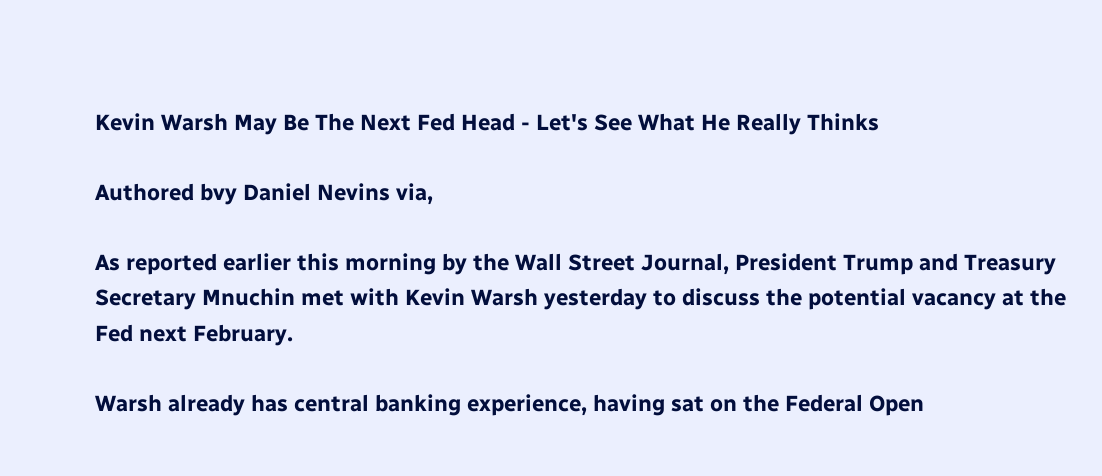Kevin Warsh May Be The Next Fed Head - Let's See What He Really Thinks

Authored bvy Daniel Nevins via,

As reported earlier this morning by the Wall Street Journal, President Trump and Treasury Secretary Mnuchin met with Kevin Warsh yesterday to discuss the potential vacancy at the Fed next February.

Warsh already has central banking experience, having sat on the Federal Open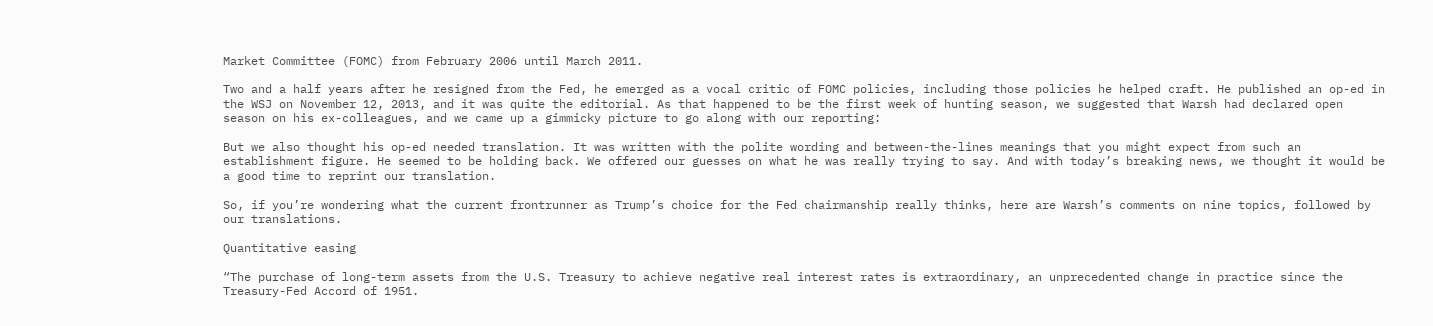Market Committee (FOMC) from February 2006 until March 2011.

Two and a half years after he resigned from the Fed, he emerged as a vocal critic of FOMC policies, including those policies he helped craft. He published an op-ed in the WSJ on November 12, 2013, and it was quite the editorial. As that happened to be the first week of hunting season, we suggested that Warsh had declared open season on his ex-colleagues, and we came up a gimmicky picture to go along with our reporting:

But we also thought his op-ed needed translation. It was written with the polite wording and between-the-lines meanings that you might expect from such an establishment figure. He seemed to be holding back. We offered our guesses on what he was really trying to say. And with today’s breaking news, we thought it would be a good time to reprint our translation.

So, if you’re wondering what the current frontrunner as Trump’s choice for the Fed chairmanship really thinks, here are Warsh’s comments on nine topics, followed by our translations.

Quantitative easing

“The purchase of long-term assets from the U.S. Treasury to achieve negative real interest rates is extraordinary, an unprecedented change in practice since the Treasury-Fed Accord of 1951.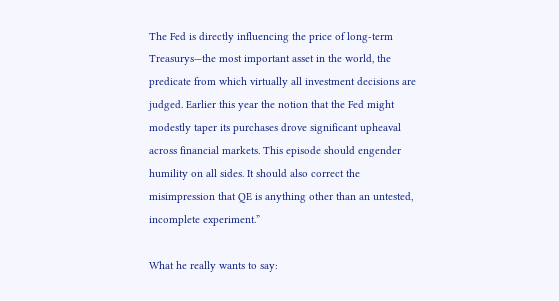The Fed is directly influencing the price of long-term Treasurys—the most important asset in the world, the predicate from which virtually all investment decisions are judged. Earlier this year the notion that the Fed might modestly taper its purchases drove significant upheaval across financial markets. This episode should engender humility on all sides. It should also correct the misimpression that QE is anything other than an untested, incomplete experiment.”

What he really wants to say: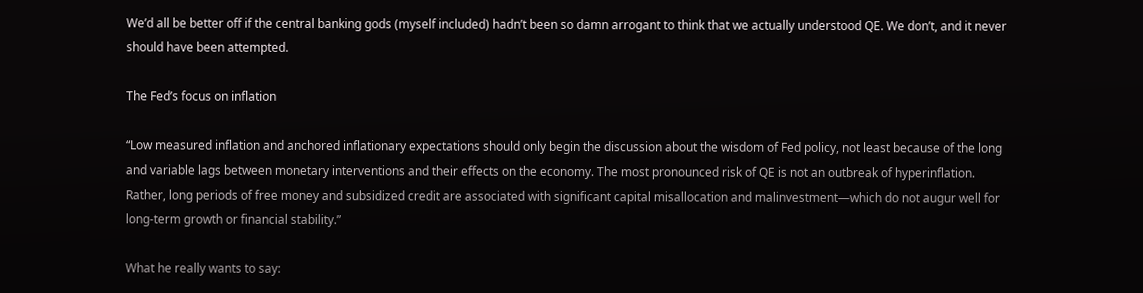We’d all be better off if the central banking gods (myself included) hadn’t been so damn arrogant to think that we actually understood QE. We don’t, and it never should have been attempted.

The Fed’s focus on inflation

“Low measured inflation and anchored inflationary expectations should only begin the discussion about the wisdom of Fed policy, not least because of the long and variable lags between monetary interventions and their effects on the economy. The most pronounced risk of QE is not an outbreak of hyperinflation. Rather, long periods of free money and subsidized credit are associated with significant capital misallocation and malinvestment—which do not augur well for long-term growth or financial stability.”

What he really wants to say: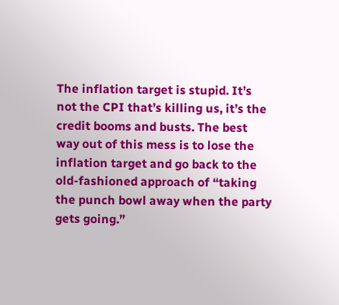The inflation target is stupid. It’s not the CPI that’s killing us, it’s the credit booms and busts. The best way out of this mess is to lose the inflation target and go back to the old-fashioned approach of “taking the punch bowl away when the party gets going.”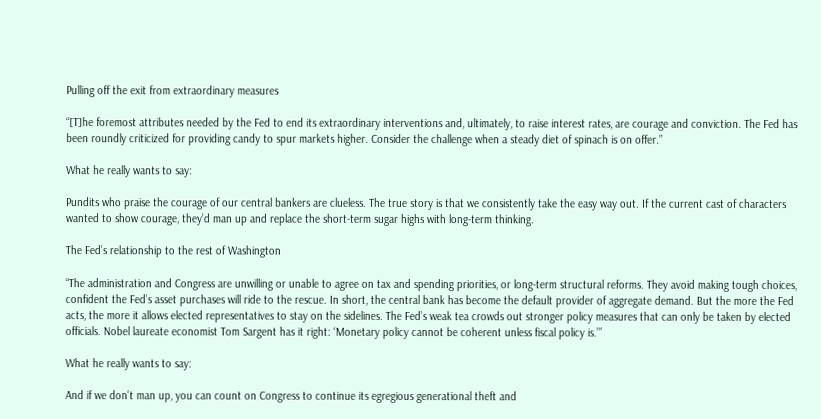Pulling off the exit from extraordinary measures

“[T]he foremost attributes needed by the Fed to end its extraordinary interventions and, ultimately, to raise interest rates, are courage and conviction. The Fed has been roundly criticized for providing candy to spur markets higher. Consider the challenge when a steady diet of spinach is on offer.”

What he really wants to say:

Pundits who praise the courage of our central bankers are clueless. The true story is that we consistently take the easy way out. If the current cast of characters wanted to show courage, they’d man up and replace the short-term sugar highs with long-term thinking.

The Fed’s relationship to the rest of Washington

“The administration and Congress are unwilling or unable to agree on tax and spending priorities, or long-term structural reforms. They avoid making tough choices, confident the Fed’s asset purchases will ride to the rescue. In short, the central bank has become the default provider of aggregate demand. But the more the Fed acts, the more it allows elected representatives to stay on the sidelines. The Fed’s weak tea crowds out stronger policy measures that can only be taken by elected officials. Nobel laureate economist Tom Sargent has it right: ‘Monetary policy cannot be coherent unless fiscal policy is.’”

What he really wants to say:

And if we don’t man up, you can count on Congress to continue its egregious generational theft and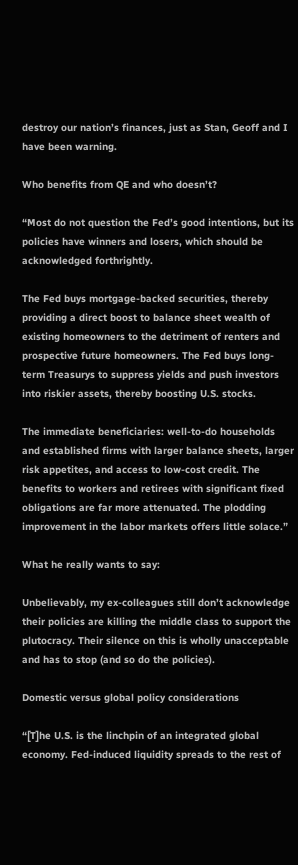destroy our nation’s finances, just as Stan, Geoff and I have been warning.

Who benefits from QE and who doesn’t?

“Most do not question the Fed’s good intentions, but its policies have winners and losers, which should be acknowledged forthrightly.

The Fed buys mortgage-backed securities, thereby providing a direct boost to balance sheet wealth of existing homeowners to the detriment of renters and prospective future homeowners. The Fed buys long-term Treasurys to suppress yields and push investors into riskier assets, thereby boosting U.S. stocks.

The immediate beneficiaries: well-to-do households and established firms with larger balance sheets, larger risk appetites, and access to low-cost credit. The benefits to workers and retirees with significant fixed obligations are far more attenuated. The plodding improvement in the labor markets offers little solace.”

What he really wants to say:

Unbelievably, my ex-colleagues still don’t acknowledge their policies are killing the middle class to support the plutocracy. Their silence on this is wholly unacceptable and has to stop (and so do the policies).

Domestic versus global policy considerations

“[T]he U.S. is the linchpin of an integrated global economy. Fed-induced liquidity spreads to the rest of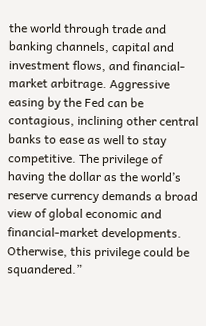the world through trade and banking channels, capital and investment flows, and financial-market arbitrage. Aggressive easing by the Fed can be contagious, inclining other central banks to ease as well to stay competitive. The privilege of having the dollar as the world’s reserve currency demands a broad view of global economic and financial-market developments. Otherwise, this privilege could be squandered.”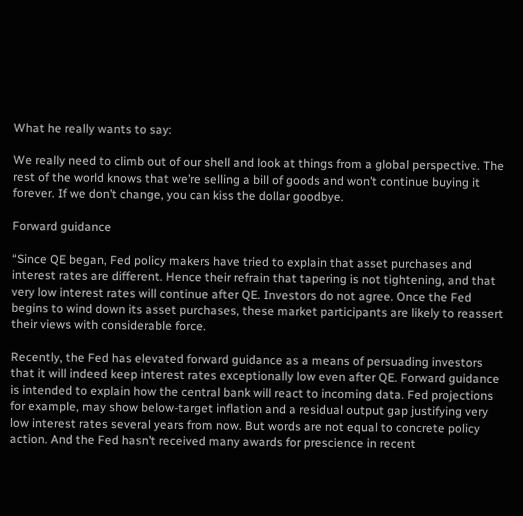What he really wants to say:

We really need to climb out of our shell and look at things from a global perspective. The rest of the world knows that we’re selling a bill of goods and won’t continue buying it forever. If we don’t change, you can kiss the dollar goodbye.

Forward guidance

“Since QE began, Fed policy makers have tried to explain that asset purchases and interest rates are different. Hence their refrain that tapering is not tightening, and that very low interest rates will continue after QE. Investors do not agree. Once the Fed begins to wind down its asset purchases, these market participants are likely to reassert their views with considerable force.

Recently, the Fed has elevated forward guidance as a means of persuading investors that it will indeed keep interest rates exceptionally low even after QE. Forward guidance is intended to explain how the central bank will react to incoming data. Fed projections for example, may show below-target inflation and a residual output gap justifying very low interest rates several years from now. But words are not equal to concrete policy action. And the Fed hasn’t received many awards for prescience in recent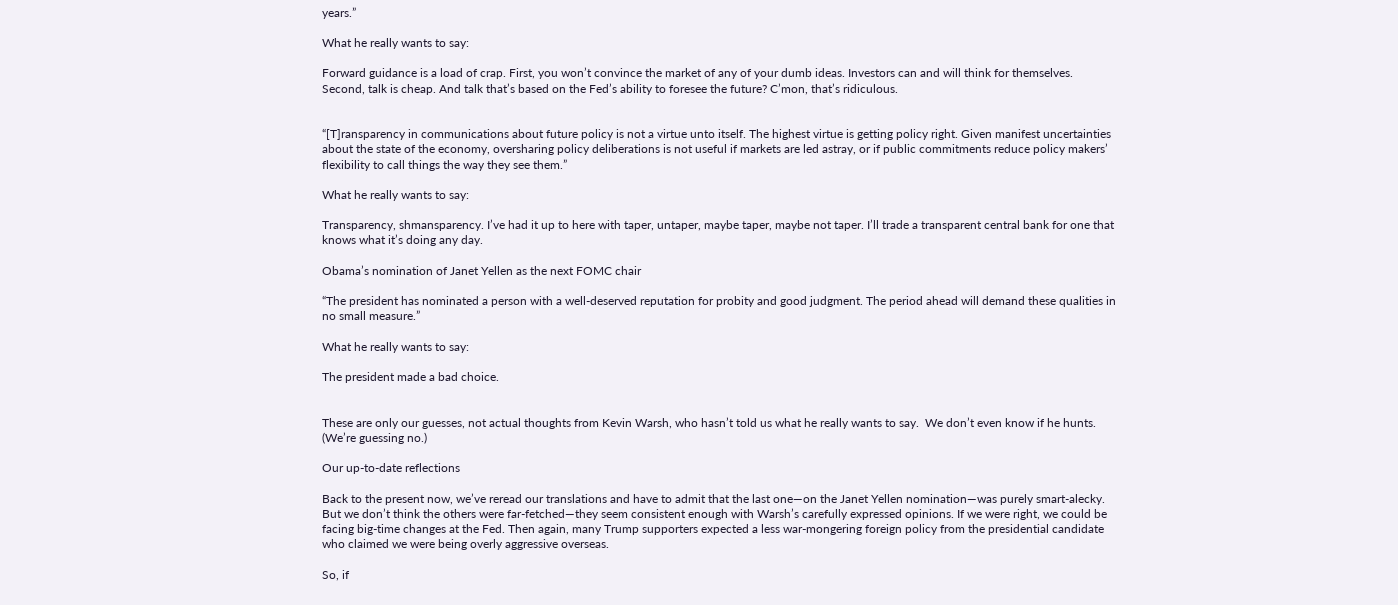years.”

What he really wants to say:

Forward guidance is a load of crap. First, you won’t convince the market of any of your dumb ideas. Investors can and will think for themselves. Second, talk is cheap. And talk that’s based on the Fed’s ability to foresee the future? C’mon, that’s ridiculous.


“[T]ransparency in communications about future policy is not a virtue unto itself. The highest virtue is getting policy right. Given manifest uncertainties about the state of the economy, oversharing policy deliberations is not useful if markets are led astray, or if public commitments reduce policy makers’ flexibility to call things the way they see them.”

What he really wants to say:

Transparency, shmansparency. I’ve had it up to here with taper, untaper, maybe taper, maybe not taper. I’ll trade a transparent central bank for one that knows what it’s doing any day.

Obama’s nomination of Janet Yellen as the next FOMC chair

“The president has nominated a person with a well-deserved reputation for probity and good judgment. The period ahead will demand these qualities in no small measure.”

What he really wants to say:

The president made a bad choice.


These are only our guesses, not actual thoughts from Kevin Warsh, who hasn’t told us what he really wants to say.  We don’t even know if he hunts.  (We’re guessing no.)

Our up-to-date reflections

Back to the present now, we’ve reread our translations and have to admit that the last one—on the Janet Yellen nomination—was purely smart-alecky. But we don’t think the others were far-fetched—they seem consistent enough with Warsh’s carefully expressed opinions. If we were right, we could be facing big-time changes at the Fed. Then again, many Trump supporters expected a less war-mongering foreign policy from the presidential candidate who claimed we were being overly aggressive overseas.

So, if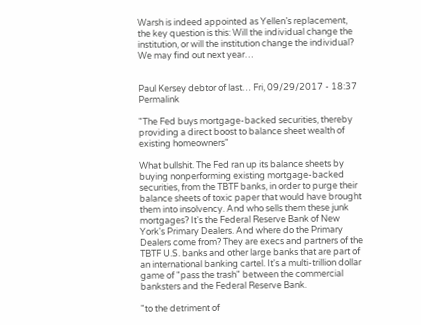Warsh is indeed appointed as Yellen’s replacement, the key question is this: Will the individual change the institution, or will the institution change the individual? We may find out next year…


Paul Kersey debtor of last… Fri, 09/29/2017 - 18:37 Permalink

"The Fed buys mortgage-backed securities, thereby providing a direct boost to balance sheet wealth of existing homeowners"

What bullshit. The Fed ran up its balance sheets by buying nonperforming existing mortgage-backed securities, from the TBTF banks, in order to purge their balance sheets of toxic paper that would have brought them into insolvency. And who sells them these junk mortgages? It's the Federal Reserve Bank of New York's Primary Dealers. And where do the Primary Dealers come from? They are execs and partners of the TBTF U.S. banks and other large banks that are part of an international banking cartel. It's a multi-trillion dollar game of "pass the trash" between the commercial banksters and the Federal Reserve Bank.

"to the detriment of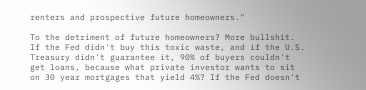renters and prospective future homeowners."

To the detriment of future homeowners? More bullshit. If the Fed didn't buy this toxic waste, and if the U.S. Treasury didn't guarantee it, 90% of buyers couldn't get loans, because what private investor wants to sit on 30 year mortgages that yield 4%? If the Fed doesn't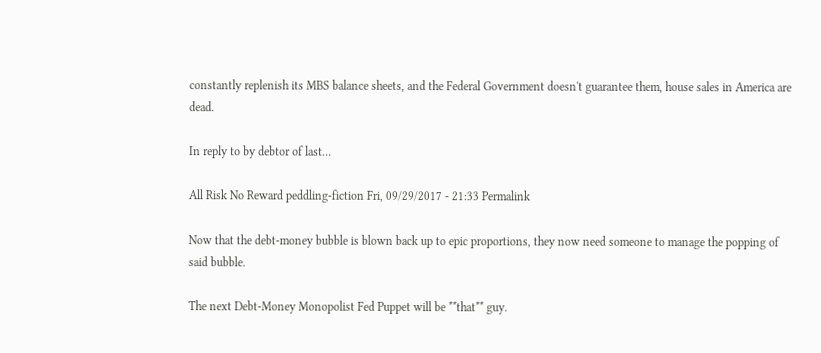constantly replenish its MBS balance sheets, and the Federal Government doesn't guarantee them, house sales in America are dead.

In reply to by debtor of last…

All Risk No Reward peddling-fiction Fri, 09/29/2017 - 21:33 Permalink

Now that the debt-money bubble is blown back up to epic proportions, they now need someone to manage the popping of said bubble.

The next Debt-Money Monopolist Fed Puppet will be **that** guy.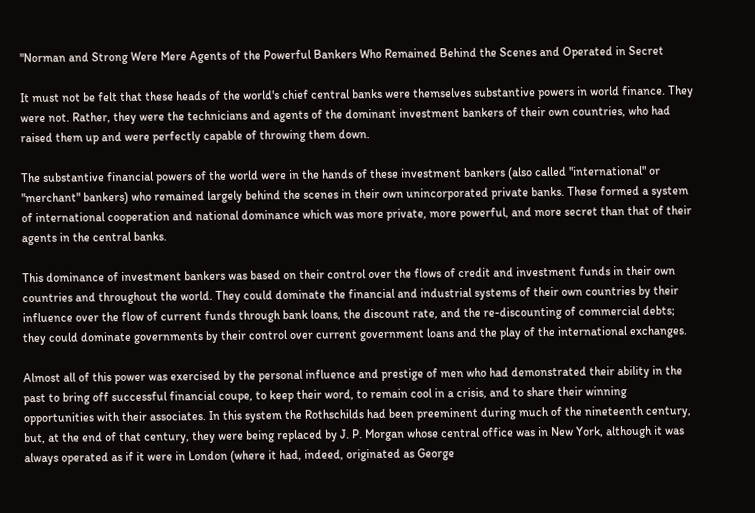"Norman and Strong Were Mere Agents of the Powerful Bankers Who Remained Behind the Scenes and Operated in Secret

It must not be felt that these heads of the world's chief central banks were themselves substantive powers in world finance. They were not. Rather, they were the technicians and agents of the dominant investment bankers of their own countries, who had raised them up and were perfectly capable of throwing them down.

The substantive financial powers of the world were in the hands of these investment bankers (also called "international" or "merchant" bankers) who remained largely behind the scenes in their own unincorporated private banks. These formed a system of international cooperation and national dominance which was more private, more powerful, and more secret than that of their agents in the central banks.

This dominance of investment bankers was based on their control over the flows of credit and investment funds in their own countries and throughout the world. They could dominate the financial and industrial systems of their own countries by their influence over the flow of current funds through bank loans, the discount rate, and the re-discounting of commercial debts; they could dominate governments by their control over current government loans and the play of the international exchanges.

Almost all of this power was exercised by the personal influence and prestige of men who had demonstrated their ability in the past to bring off successful financial coupe, to keep their word, to remain cool in a crisis, and to share their winning opportunities with their associates. In this system the Rothschilds had been preeminent during much of the nineteenth century, but, at the end of that century, they were being replaced by J. P. Morgan whose central office was in New York, although it was always operated as if it were in London (where it had, indeed, originated as George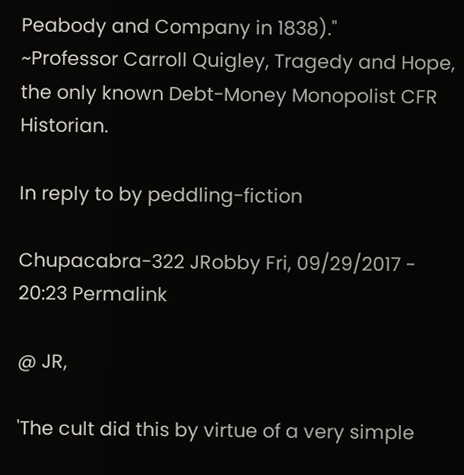Peabody and Company in 1838)."
~Professor Carroll Quigley, Tragedy and Hope, the only known Debt-Money Monopolist CFR Historian.

In reply to by peddling-fiction

Chupacabra-322 JRobby Fri, 09/29/2017 - 20:23 Permalink

@ JR,

'The cult did this by virtue of a very simple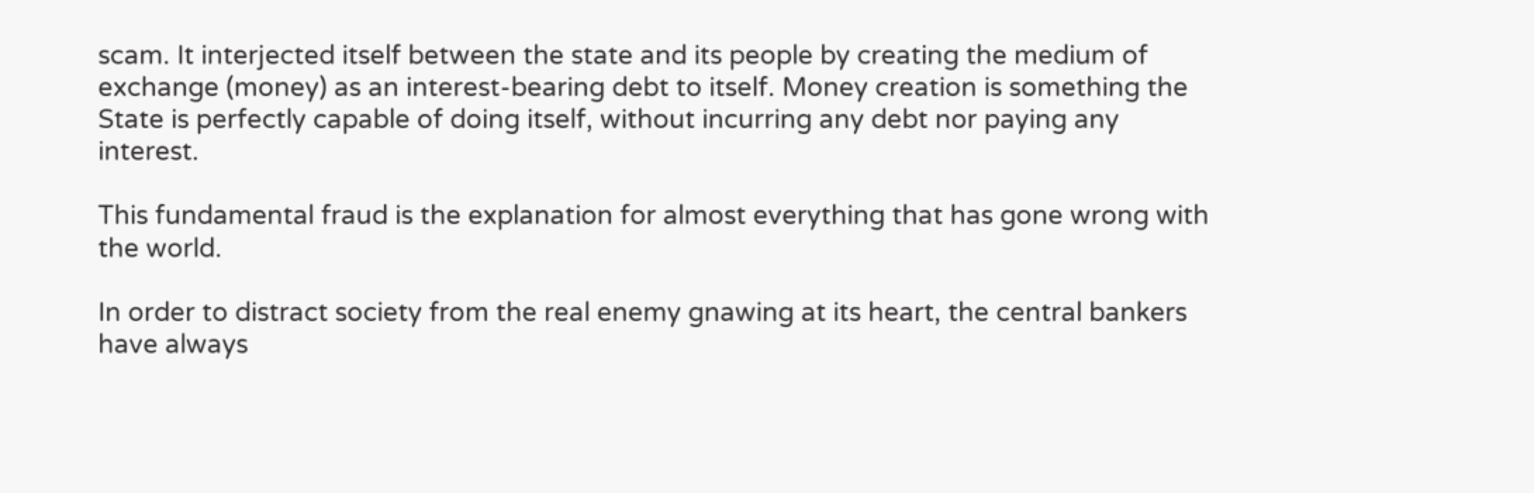scam. It interjected itself between the state and its people by creating the medium of exchange (money) as an interest-bearing debt to itself. Money creation is something the State is perfectly capable of doing itself, without incurring any debt nor paying any interest.

This fundamental fraud is the explanation for almost everything that has gone wrong with the world.

In order to distract society from the real enemy gnawing at its heart, the central bankers have always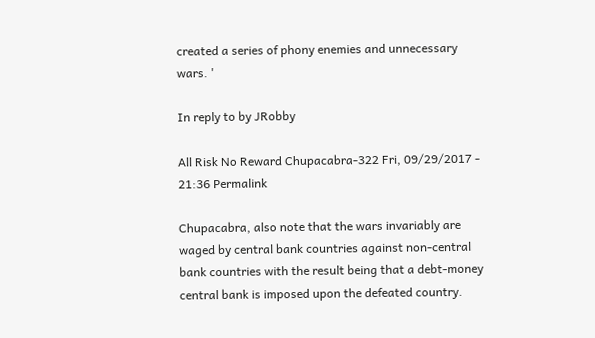created a series of phony enemies and unnecessary wars. '

In reply to by JRobby

All Risk No Reward Chupacabra-322 Fri, 09/29/2017 - 21:36 Permalink

Chupacabra, also note that the wars invariably are waged by central bank countries against non-central bank countries with the result being that a debt-money central bank is imposed upon the defeated country.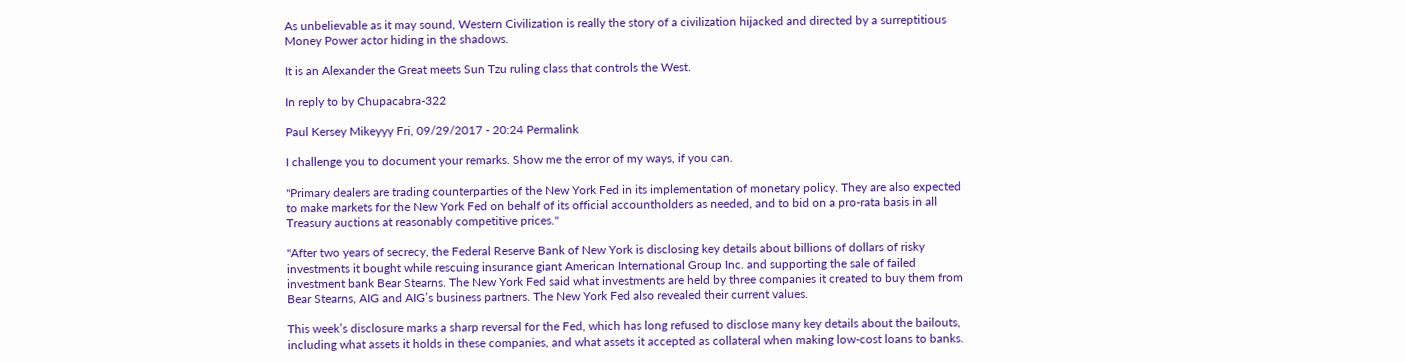As unbelievable as it may sound, Western Civilization is really the story of a civilization hijacked and directed by a surreptitious Money Power actor hiding in the shadows.

It is an Alexander the Great meets Sun Tzu ruling class that controls the West.

In reply to by Chupacabra-322

Paul Kersey Mikeyyy Fri, 09/29/2017 - 20:24 Permalink

I challenge you to document your remarks. Show me the error of my ways, if you can.

"Primary dealers are trading counterparties of the New York Fed in its implementation of monetary policy. They are also expected to make markets for the New York Fed on behalf of its official accountholders as needed, and to bid on a pro-rata basis in all Treasury auctions at reasonably competitive prices."

"After two years of secrecy, the Federal Reserve Bank of New York is disclosing key details about billions of dollars of risky investments it bought while rescuing insurance giant American International Group Inc. and supporting the sale of failed investment bank Bear Stearns. The New York Fed said what investments are held by three companies it created to buy them from Bear Stearns, AIG and AIG’s business partners. The New York Fed also revealed their current values.

This week’s disclosure marks a sharp reversal for the Fed, which has long refused to disclose many key details about the bailouts, including what assets it holds in these companies, and what assets it accepted as collateral when making low-cost loans to banks.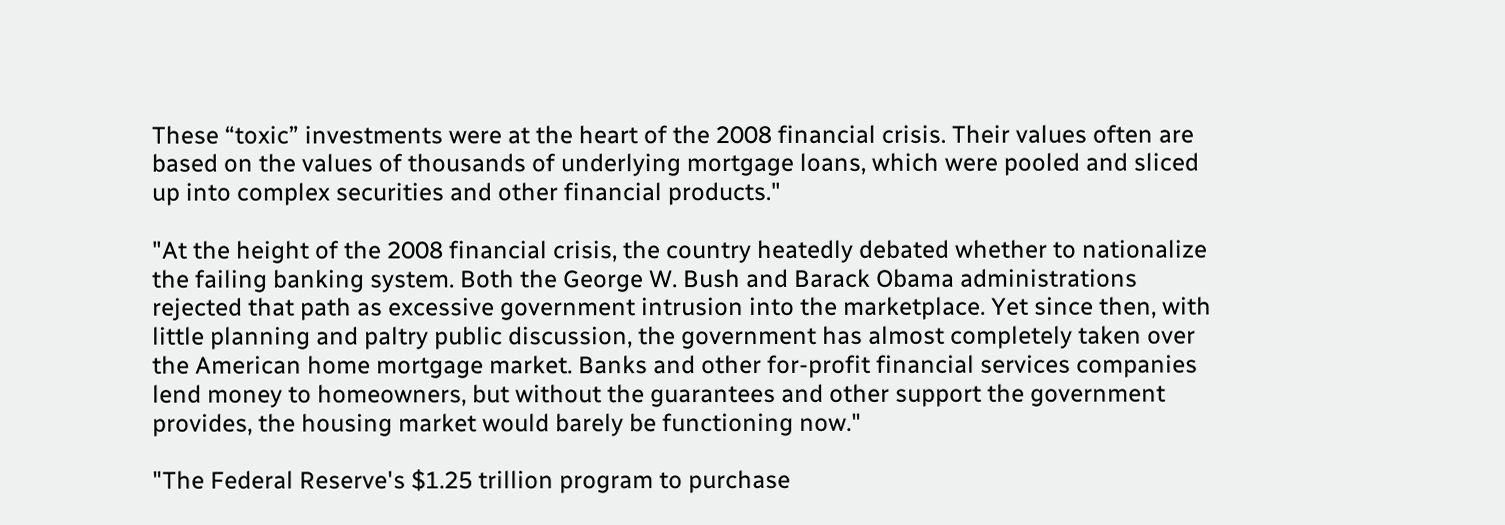These “toxic” investments were at the heart of the 2008 financial crisis. Their values often are based on the values of thousands of underlying mortgage loans, which were pooled and sliced up into complex securities and other financial products."

"At the height of the 2008 financial crisis, the country heatedly debated whether to nationalize the failing banking system. Both the George W. Bush and Barack Obama administrations rejected that path as excessive government intrusion into the marketplace. Yet since then, with little planning and paltry public discussion, the government has almost completely taken over the American home mortgage market. Banks and other for-profit financial services companies lend money to homeowners, but without the guarantees and other support the government provides, the housing market would barely be functioning now."

"The Federal Reserve's $1.25 trillion program to purchase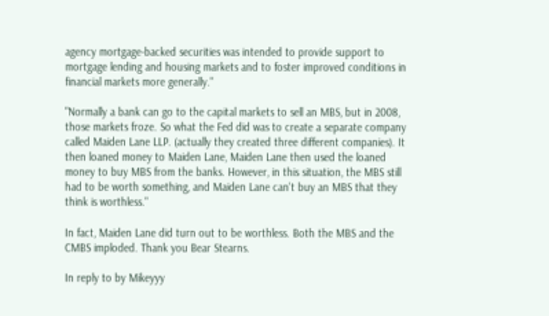agency mortgage-backed securities was intended to provide support to mortgage lending and housing markets and to foster improved conditions in financial markets more generally."

"Normally a bank can go to the capital markets to sell an MBS, but in 2008, those markets froze. So what the Fed did was to create a separate company called Maiden Lane LLP. (actually they created three different companies). It then loaned money to Maiden Lane, Maiden Lane then used the loaned money to buy MBS from the banks. However, in this situation, the MBS still had to be worth something, and Maiden Lane can't buy an MBS that they think is worthless."

In fact, Maiden Lane did turn out to be worthless. Both the MBS and the CMBS imploded. Thank you Bear Stearns.

In reply to by Mikeyyy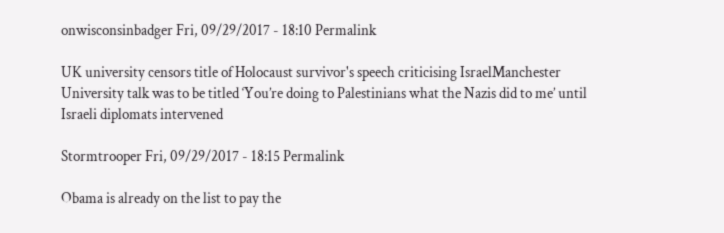onwisconsinbadger Fri, 09/29/2017 - 18:10 Permalink

UK university censors title of Holocaust survivor's speech criticising IsraelManchester University talk was to be titled ‘You’re doing to Palestinians what the Nazis did to me’ until Israeli diplomats intervened

Stormtrooper Fri, 09/29/2017 - 18:15 Permalink

Obama is already on the list to pay the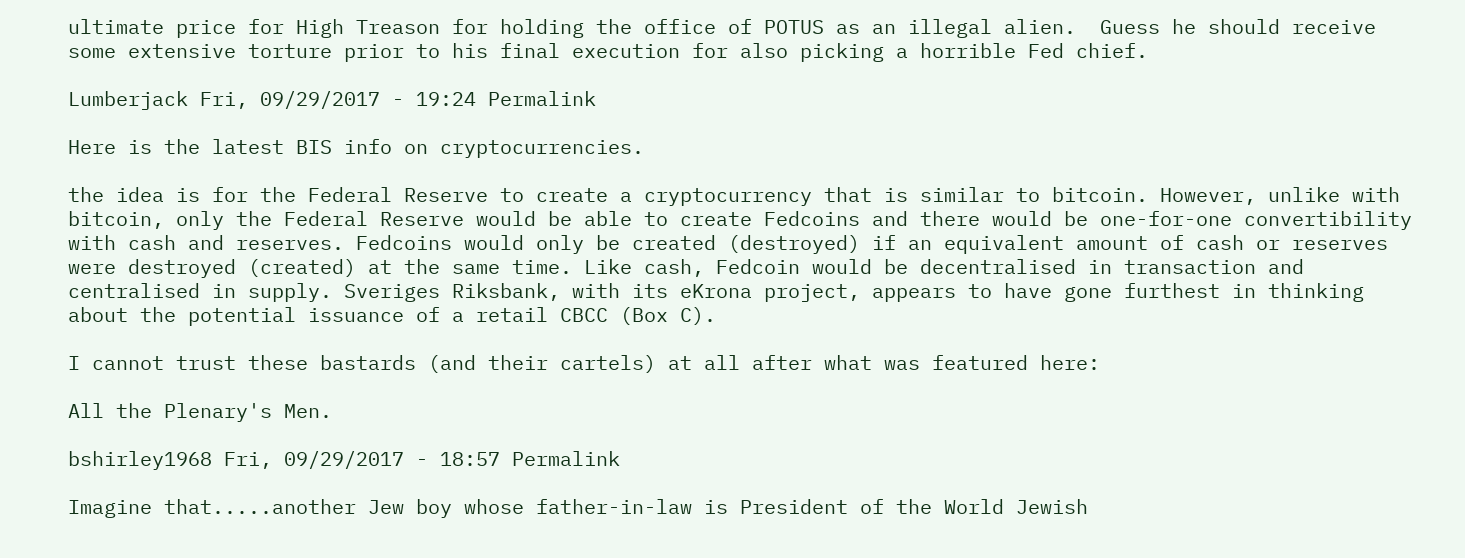ultimate price for High Treason for holding the office of POTUS as an illegal alien.  Guess he should receive some extensive torture prior to his final execution for also picking a horrible Fed chief.

Lumberjack Fri, 09/29/2017 - 19:24 Permalink

Here is the latest BIS info on cryptocurrencies.

the idea is for the Federal Reserve to create a cryptocurrency that is similar to bitcoin. However, unlike with bitcoin, only the Federal Reserve would be able to create Fedcoins and there would be one-for-one convertibility with cash and reserves. Fedcoins would only be created (destroyed) if an equivalent amount of cash or reserves were destroyed (created) at the same time. Like cash, Fedcoin would be decentralised in transaction and centralised in supply. Sveriges Riksbank, with its eKrona project, appears to have gone furthest in thinking about the potential issuance of a retail CBCC (Box C).

I cannot trust these bastards (and their cartels) at all after what was featured here:

All the Plenary's Men.

bshirley1968 Fri, 09/29/2017 - 18:57 Permalink

Imagine that.....another Jew boy whose father-in-law is President of the World Jewish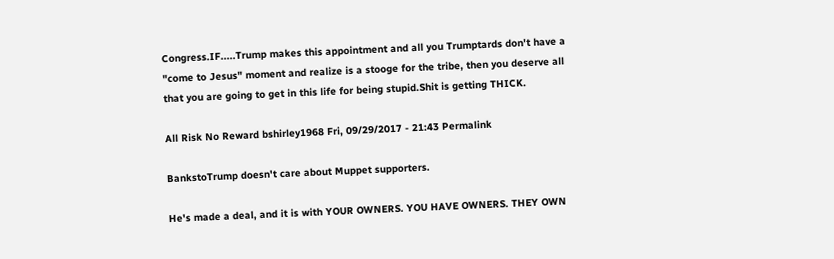Congress.IF.....Trump makes this appointment and all you Trumptards don't have a "come to Jesus" moment and realize is a stooge for the tribe, then you deserve all that you are going to get in this life for being stupid.Shit is getting THICK.

All Risk No Reward bshirley1968 Fri, 09/29/2017 - 21:43 Permalink

BankstoTrump doesn't care about Muppet supporters.

He's made a deal, and it is with YOUR OWNERS. YOU HAVE OWNERS. THEY OWN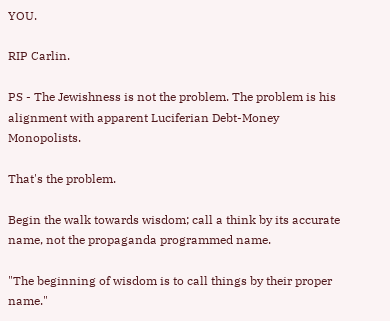YOU.

RIP Carlin.

PS - The Jewishness is not the problem. The problem is his alignment with apparent Luciferian Debt-Money Monopolists.

That's the problem.

Begin the walk towards wisdom; call a think by its accurate name, not the propaganda programmed name.

"The beginning of wisdom is to call things by their proper name."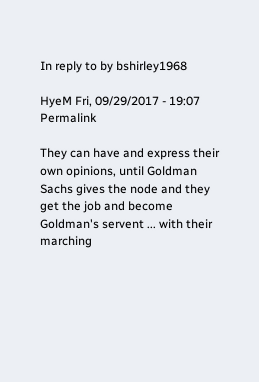In reply to by bshirley1968

HyeM Fri, 09/29/2017 - 19:07 Permalink

They can have and express their own opinions, until Goldman Sachs gives the node and they get the job and become Goldman's servent ... with their marching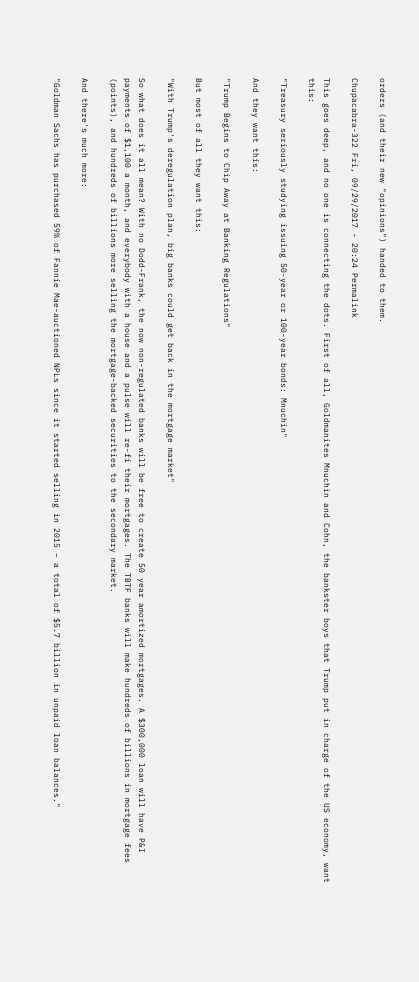orders (and their new "opinions") handed to them.

Chupacabra-322 Fri, 09/29/2017 - 20:24 Permalink

This goes deep, and no one is connecting the dots. First of all, Goldmanites Mnuchin and Cohn, the bankster boys that Trump put in charge of the US economy, want this:

"Treasury seriously studying issuing 50-year or 100-year bonds: Mnuchin"

And they want this:

"Trump Begins to Chip Away at Banking Regulations"

But most of all they want this:

"With Trump's deregulation plan, big banks could get back in the mortgage market"

So what does it all mean? With no Dodd-Frank, the now non-regulated banks will be free to create 50 year amortized mortgages. A $300,000 loan will have P&I payments of $1,100 a month, and everybody with a house and a pulse will re-fi their mortgages. The TBTF banks will make hundreds of billions in mortgage fees (points), and hundreds of billions more selling the mortgage-backed securities to the secondary market.

And there's much more:

"Goldman Sachs has purchased 59% of Fannie Mae-auctioned NPLs since it started selling in 2015 – a total of $5.7 billion in unpaid loan balances."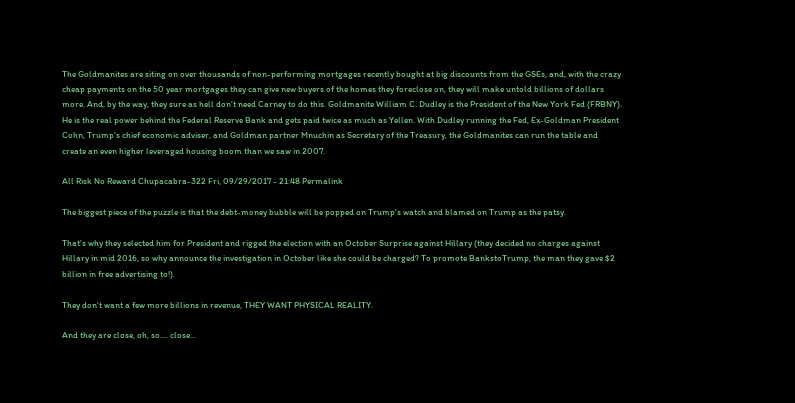The Goldmanites are siting on over thousands of non-performing mortgages recently bought at big discounts from the GSEs, and, with the crazy cheap payments on the 50 year mortgages they can give new buyers of the homes they foreclose on, they will make untold billions of dollars more. And, by the way, they sure as hell don't need Carney to do this. Goldmanite William C. Dudley is the President of the New York Fed (FRBNY). He is the real power behind the Federal Reserve Bank and gets paid twice as much as Yellen. With Dudley running the Fed, Ex-Goldman President Cohn, Trump's chief economic adviser, and Goldman partner Mnuchin as Secretary of the Treasury, the Goldmanites can run the table and create an even higher leveraged housing boom than we saw in 2007.

All Risk No Reward Chupacabra-322 Fri, 09/29/2017 - 21:48 Permalink

The biggest piece of the puzzle is that the debt-money bubble will be popped on Trump's watch and blamed on Trump as the patsy.

That's why they selected him for President and rigged the election with an October Surprise against Hillary (they decided no charges against Hillary in mid 2016, so why announce the investigation in October like she could be charged? To promote BankstoTrump, the man they gave $2 billion in free advertising to!).

They don't want a few more billions in revenue, THEY WANT PHYSICAL REALITY.

And they are close, oh, so.... close...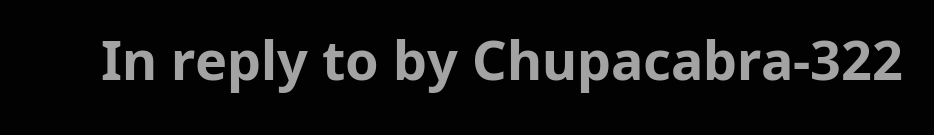In reply to by Chupacabra-322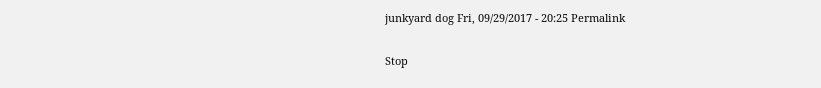junkyard dog Fri, 09/29/2017 - 20:25 Permalink

Stop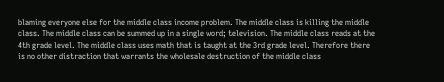blaming everyone else for the middle class income problem. The middle class is killing the middle class. The middle class can be summed up in a single word; television. The middle class reads at the 4th grade level. The middle class uses math that is taught at the 3rd grade level. Therefore there is no other distraction that warrants the wholesale destruction of the middle class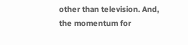other than television. And, the momentum for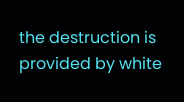the destruction is provided by white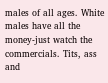males of all ages. White males have all the money-just watch the commercials. Tits, ass and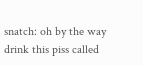snatch: oh by the way drink this piss called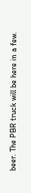beer. The PBR truck will be here in a few.